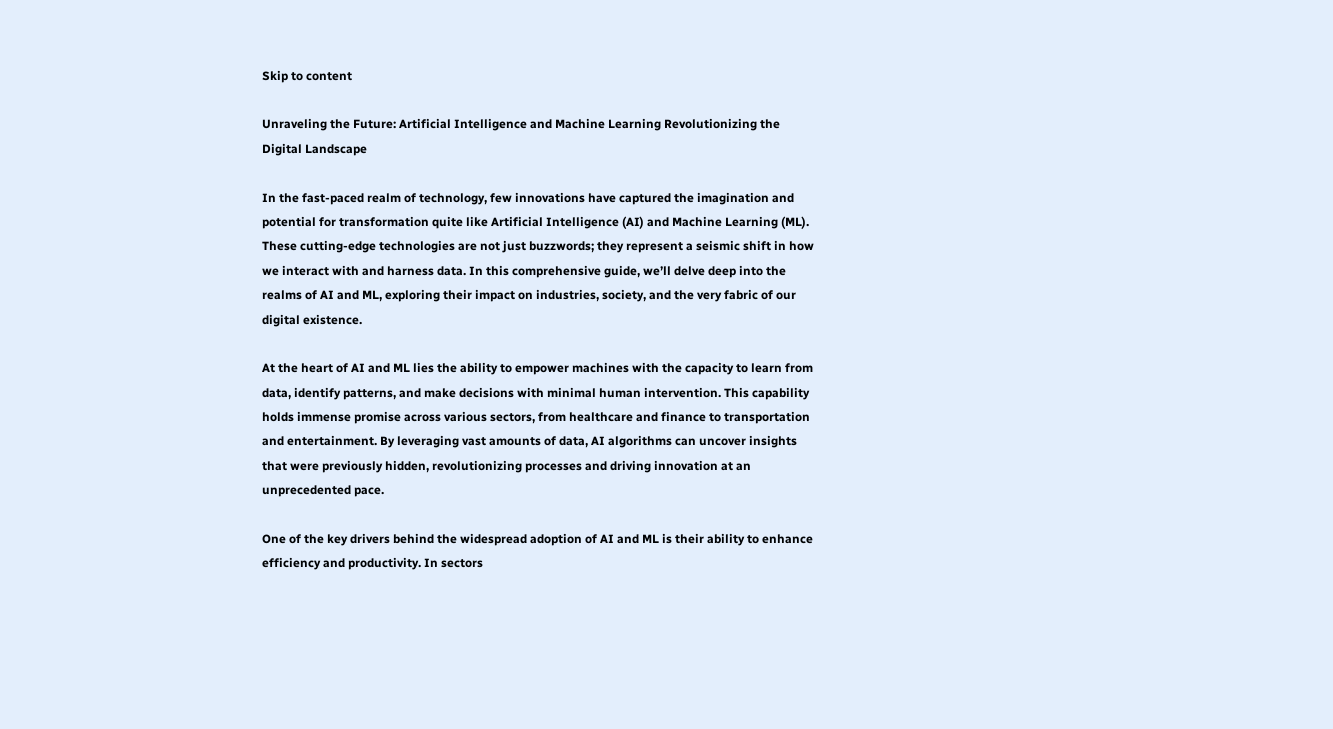Skip to content

Unraveling the Future: Artificial Intelligence and Machine Learning Revolutionizing the Digital Landscape

In the fast-paced realm of technology, few innovations have captured the imagination and potential for transformation quite like Artificial Intelligence (AI) and Machine Learning (ML). These cutting-edge technologies are not just buzzwords; they represent a seismic shift in how we interact with and harness data. In this comprehensive guide, we’ll delve deep into the realms of AI and ML, exploring their impact on industries, society, and the very fabric of our digital existence.

At the heart of AI and ML lies the ability to empower machines with the capacity to learn from data, identify patterns, and make decisions with minimal human intervention. This capability holds immense promise across various sectors, from healthcare and finance to transportation and entertainment. By leveraging vast amounts of data, AI algorithms can uncover insights that were previously hidden, revolutionizing processes and driving innovation at an unprecedented pace.

One of the key drivers behind the widespread adoption of AI and ML is their ability to enhance efficiency and productivity. In sectors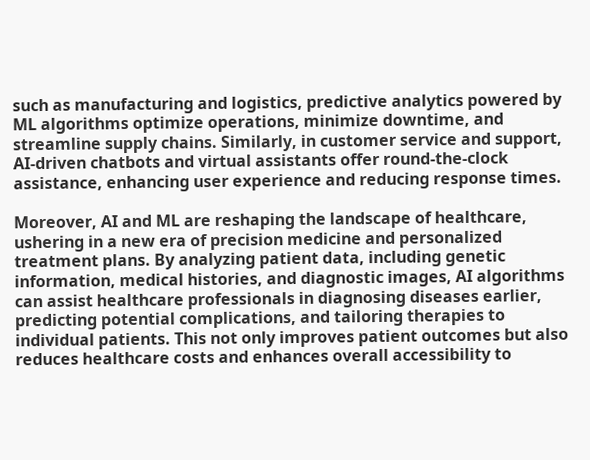such as manufacturing and logistics, predictive analytics powered by ML algorithms optimize operations, minimize downtime, and streamline supply chains. Similarly, in customer service and support, AI-driven chatbots and virtual assistants offer round-the-clock assistance, enhancing user experience and reducing response times.

Moreover, AI and ML are reshaping the landscape of healthcare, ushering in a new era of precision medicine and personalized treatment plans. By analyzing patient data, including genetic information, medical histories, and diagnostic images, AI algorithms can assist healthcare professionals in diagnosing diseases earlier, predicting potential complications, and tailoring therapies to individual patients. This not only improves patient outcomes but also reduces healthcare costs and enhances overall accessibility to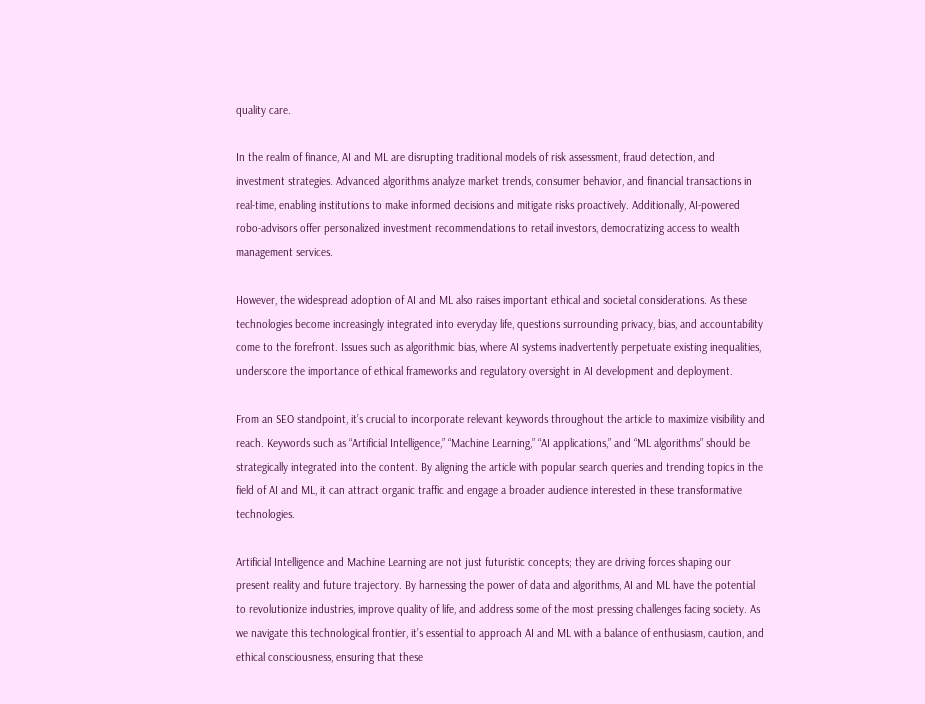quality care.

In the realm of finance, AI and ML are disrupting traditional models of risk assessment, fraud detection, and investment strategies. Advanced algorithms analyze market trends, consumer behavior, and financial transactions in real-time, enabling institutions to make informed decisions and mitigate risks proactively. Additionally, AI-powered robo-advisors offer personalized investment recommendations to retail investors, democratizing access to wealth management services.

However, the widespread adoption of AI and ML also raises important ethical and societal considerations. As these technologies become increasingly integrated into everyday life, questions surrounding privacy, bias, and accountability come to the forefront. Issues such as algorithmic bias, where AI systems inadvertently perpetuate existing inequalities, underscore the importance of ethical frameworks and regulatory oversight in AI development and deployment.

From an SEO standpoint, it’s crucial to incorporate relevant keywords throughout the article to maximize visibility and reach. Keywords such as “Artificial Intelligence,” “Machine Learning,” “AI applications,” and “ML algorithms” should be strategically integrated into the content. By aligning the article with popular search queries and trending topics in the field of AI and ML, it can attract organic traffic and engage a broader audience interested in these transformative technologies.

Artificial Intelligence and Machine Learning are not just futuristic concepts; they are driving forces shaping our present reality and future trajectory. By harnessing the power of data and algorithms, AI and ML have the potential to revolutionize industries, improve quality of life, and address some of the most pressing challenges facing society. As we navigate this technological frontier, it’s essential to approach AI and ML with a balance of enthusiasm, caution, and ethical consciousness, ensuring that these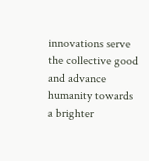innovations serve the collective good and advance humanity towards a brighter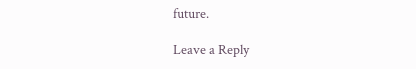future.

Leave a Reply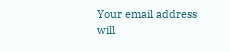Your email address will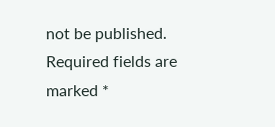not be published. Required fields are marked *